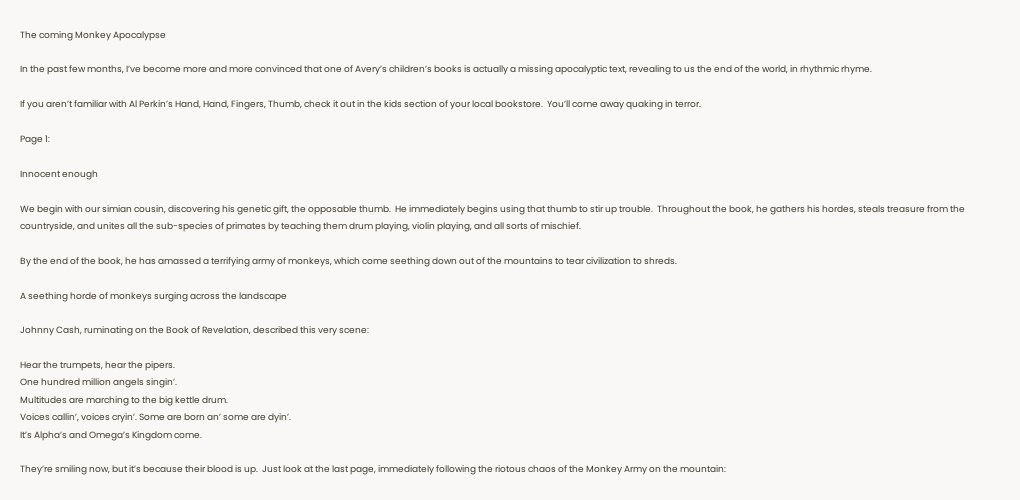The coming Monkey Apocalypse

In the past few months, I’ve become more and more convinced that one of Avery’s children’s books is actually a missing apocalyptic text, revealing to us the end of the world, in rhythmic rhyme.

If you aren’t familiar with Al Perkin’s Hand, Hand, Fingers, Thumb, check it out in the kids section of your local bookstore.  You’ll come away quaking in terror.

Page 1:

Innocent enough

We begin with our simian cousin, discovering his genetic gift, the opposable thumb.  He immediately begins using that thumb to stir up trouble.  Throughout the book, he gathers his hordes, steals treasure from the countryside, and unites all the sub-species of primates by teaching them drum playing, violin playing, and all sorts of mischief.

By the end of the book, he has amassed a terrifying army of monkeys, which come seething down out of the mountains to tear civilization to shreds.

A seething horde of monkeys surging across the landscape

Johnny Cash, ruminating on the Book of Revelation, described this very scene:

Hear the trumpets, hear the pipers.
One hundred million angels singin’.
Multitudes are marching to the big kettle drum.
Voices callin’, voices cryin’. Some are born an’ some are dyin’.
It’s Alpha’s and Omega’s Kingdom come.

They’re smiling now, but it’s because their blood is up.  Just look at the last page, immediately following the riotous chaos of the Monkey Army on the mountain: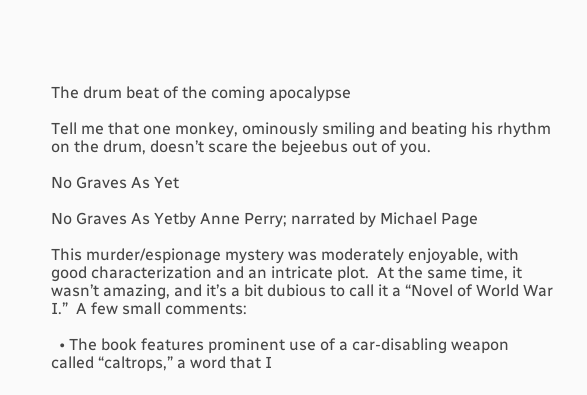The drum beat of the coming apocalypse

Tell me that one monkey, ominously smiling and beating his rhythm on the drum, doesn’t scare the bejeebus out of you.

No Graves As Yet

No Graves As Yetby Anne Perry; narrated by Michael Page

This murder/espionage mystery was moderately enjoyable, with good characterization and an intricate plot.  At the same time, it wasn’t amazing, and it’s a bit dubious to call it a “Novel of World War I.”  A few small comments:

  • The book features prominent use of a car-disabling weapon called “caltrops,” a word that I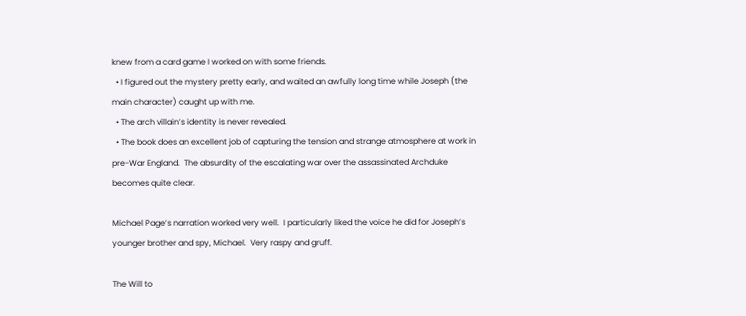knew from a card game I worked on with some friends.
  • I figured out the mystery pretty early, and waited an awfully long time while Joseph (the main character) caught up with me.
  • The arch villain’s identity is never revealed.
  • The book does an excellent job of capturing the tension and strange atmosphere at work in pre-War England.  The absurdity of the escalating war over the assassinated Archduke becomes quite clear.

Michael Page’s narration worked very well.  I particularly liked the voice he did for Joseph’s younger brother and spy, Michael.  Very raspy and gruff.

The Will to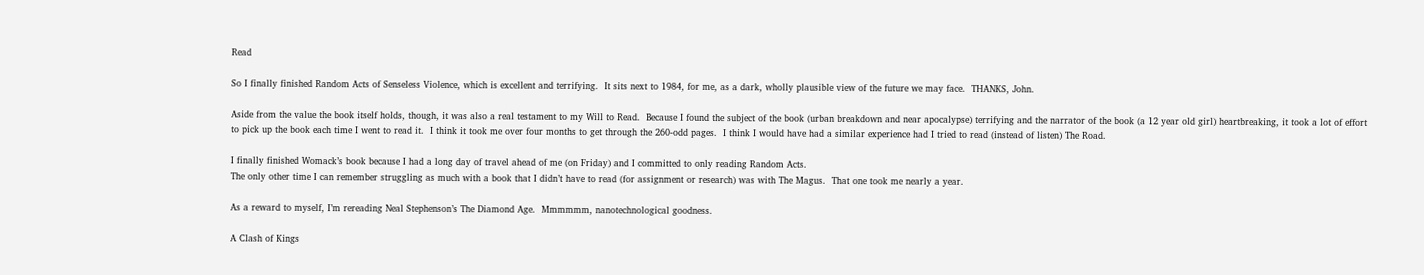Read

So I finally finished Random Acts of Senseless Violence, which is excellent and terrifying.  It sits next to 1984, for me, as a dark, wholly plausible view of the future we may face.  THANKS, John.

Aside from the value the book itself holds, though, it was also a real testament to my Will to Read.  Because I found the subject of the book (urban breakdown and near apocalypse) terrifying and the narrator of the book (a 12 year old girl) heartbreaking, it took a lot of effort to pick up the book each time I went to read it.  I think it took me over four months to get through the 260-odd pages.  I think I would have had a similar experience had I tried to read (instead of listen) The Road.

I finally finished Womack’s book because I had a long day of travel ahead of me (on Friday) and I committed to only reading Random Acts.
The only other time I can remember struggling as much with a book that I didn’t have to read (for assignment or research) was with The Magus.  That one took me nearly a year.

As a reward to myself, I’m rereading Neal Stephenson’s The Diamond Age.  Mmmmmm, nanotechnological goodness.

A Clash of Kings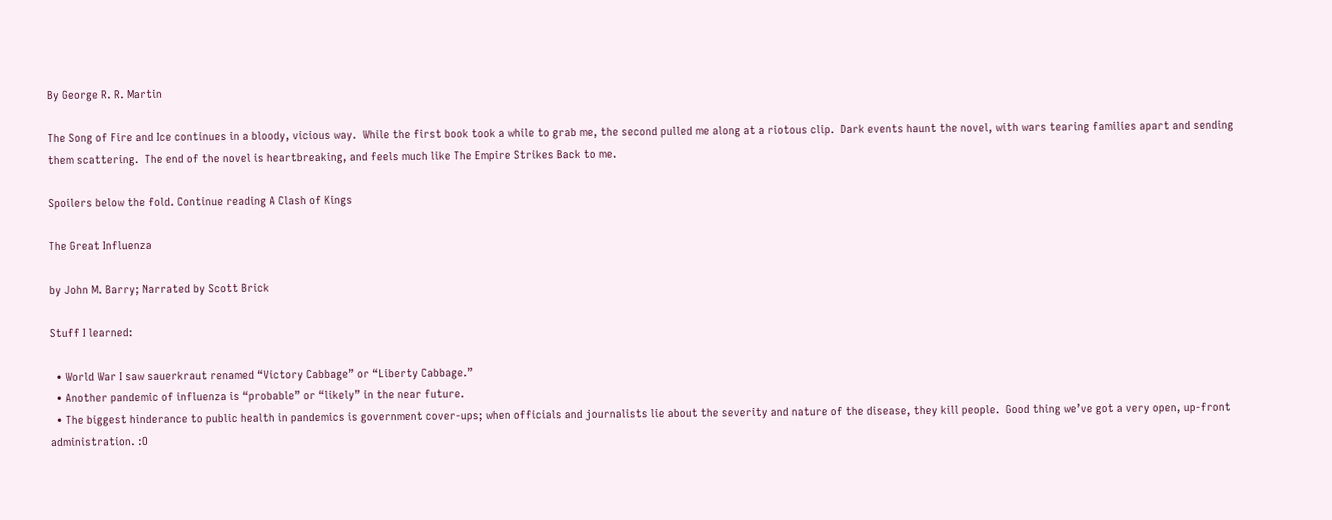By George R. R. Martin

The Song of Fire and Ice continues in a bloody, vicious way.  While the first book took a while to grab me, the second pulled me along at a riotous clip.  Dark events haunt the novel, with wars tearing families apart and sending them scattering.  The end of the novel is heartbreaking, and feels much like The Empire Strikes Back to me.

Spoilers below the fold. Continue reading A Clash of Kings

The Great Influenza

by John M. Barry; Narrated by Scott Brick

Stuff I learned:

  • World War I saw sauerkraut renamed “Victory Cabbage” or “Liberty Cabbage.”
  • Another pandemic of influenza is “probable” or “likely” in the near future.
  • The biggest hinderance to public health in pandemics is government cover-ups; when officials and journalists lie about the severity and nature of the disease, they kill people.  Good thing we’ve got a very open, up-front administration. :O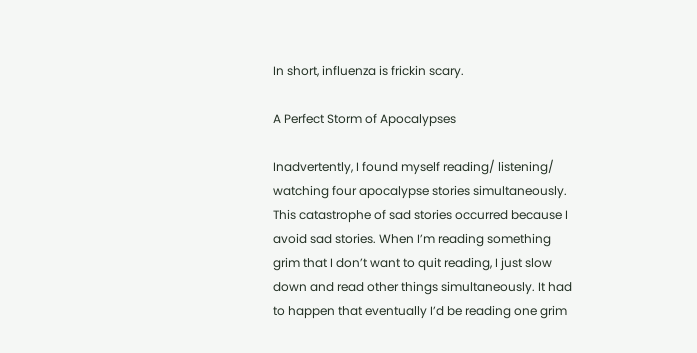In short, influenza is frickin scary.

A Perfect Storm of Apocalypses

Inadvertently, I found myself reading/ listening/ watching four apocalypse stories simultaneously. This catastrophe of sad stories occurred because I avoid sad stories. When I’m reading something grim that I don’t want to quit reading, I just slow down and read other things simultaneously. It had to happen that eventually I’d be reading one grim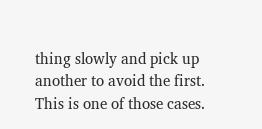thing slowly and pick up another to avoid the first. This is one of those cases.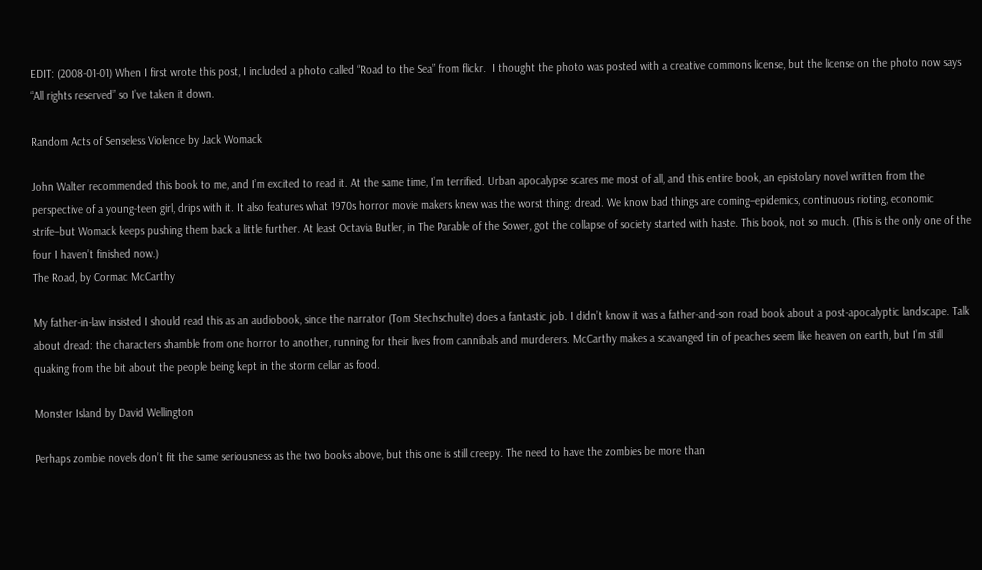EDIT: (2008-01-01) When I first wrote this post, I included a photo called “Road to the Sea” from flickr.  I thought the photo was posted with a creative commons license, but the license on the photo now says “All rights reserved” so I’ve taken it down.

Random Acts of Senseless Violence by Jack Womack

John Walter recommended this book to me, and I’m excited to read it. At the same time, I’m terrified. Urban apocalypse scares me most of all, and this entire book, an epistolary novel written from the perspective of a young-teen girl, drips with it. It also features what 1970s horror movie makers knew was the worst thing: dread. We know bad things are coming–epidemics, continuous rioting, economic strife–but Womack keeps pushing them back a little further. At least Octavia Butler, in The Parable of the Sower, got the collapse of society started with haste. This book, not so much. (This is the only one of the four I haven’t finished now.)
The Road, by Cormac McCarthy

My father-in-law insisted I should read this as an audiobook, since the narrator (Tom Stechschulte) does a fantastic job. I didn’t know it was a father-and-son road book about a post-apocalyptic landscape. Talk about dread: the characters shamble from one horror to another, running for their lives from cannibals and murderers. McCarthy makes a scavanged tin of peaches seem like heaven on earth, but I’m still quaking from the bit about the people being kept in the storm cellar as food.

Monster Island by David Wellington

Perhaps zombie novels don’t fit the same seriousness as the two books above, but this one is still creepy. The need to have the zombies be more than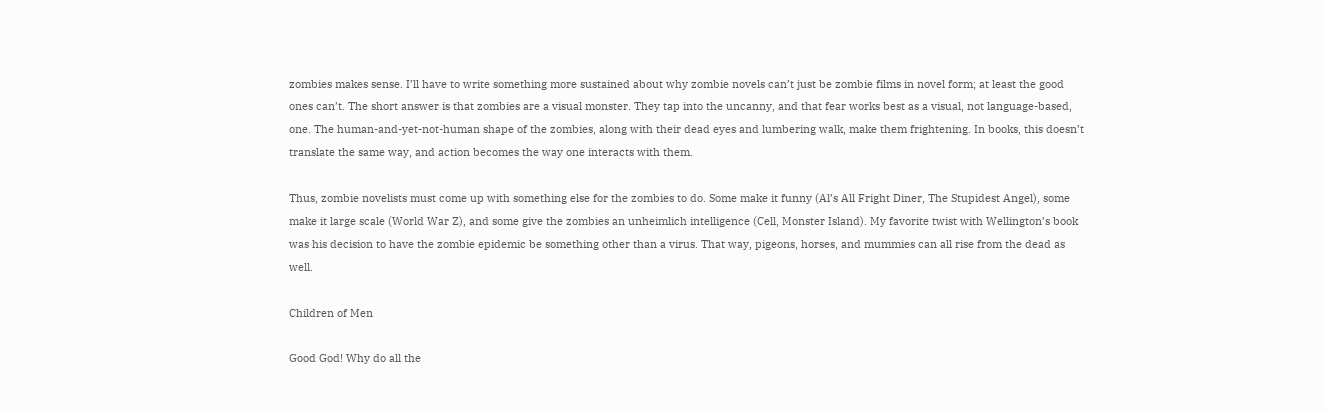zombies makes sense. I’ll have to write something more sustained about why zombie novels can’t just be zombie films in novel form; at least the good ones can’t. The short answer is that zombies are a visual monster. They tap into the uncanny, and that fear works best as a visual, not language-based, one. The human-and-yet-not-human shape of the zombies, along with their dead eyes and lumbering walk, make them frightening. In books, this doesn’t translate the same way, and action becomes the way one interacts with them.

Thus, zombie novelists must come up with something else for the zombies to do. Some make it funny (Al’s All Fright Diner, The Stupidest Angel), some make it large scale (World War Z), and some give the zombies an unheimlich intelligence (Cell, Monster Island). My favorite twist with Wellington’s book was his decision to have the zombie epidemic be something other than a virus. That way, pigeons, horses, and mummies can all rise from the dead as well.

Children of Men

Good God! Why do all the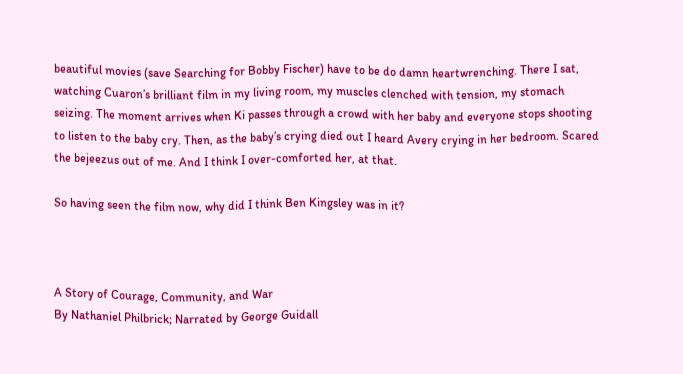beautiful movies (save Searching for Bobby Fischer) have to be do damn heartwrenching. There I sat, watching Cuaron’s brilliant film in my living room, my muscles clenched with tension, my stomach seizing. The moment arrives when Ki passes through a crowd with her baby and everyone stops shooting to listen to the baby cry. Then, as the baby’s crying died out I heard Avery crying in her bedroom. Scared the bejeezus out of me. And I think I over-comforted her, at that.

So having seen the film now, why did I think Ben Kingsley was in it?



A Story of Courage, Community, and War
By Nathaniel Philbrick; Narrated by George Guidall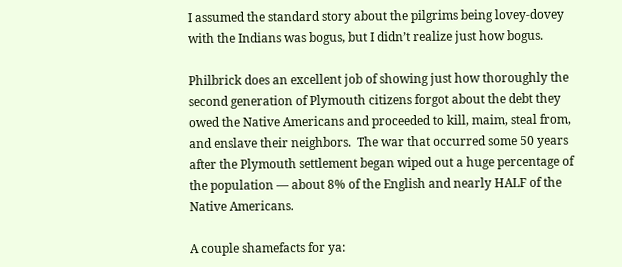I assumed the standard story about the pilgrims being lovey-dovey with the Indians was bogus, but I didn’t realize just how bogus.

Philbrick does an excellent job of showing just how thoroughly the second generation of Plymouth citizens forgot about the debt they owed the Native Americans and proceeded to kill, maim, steal from, and enslave their neighbors.  The war that occurred some 50 years after the Plymouth settlement began wiped out a huge percentage of the population — about 8% of the English and nearly HALF of the Native Americans.

A couple shamefacts for ya: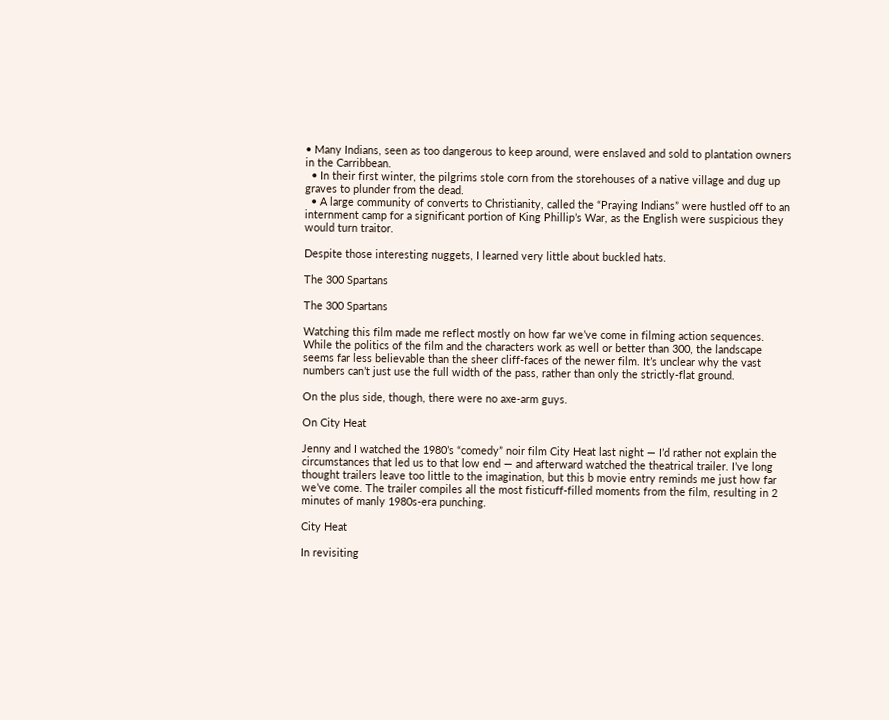• Many Indians, seen as too dangerous to keep around, were enslaved and sold to plantation owners in the Carribbean.
  • In their first winter, the pilgrims stole corn from the storehouses of a native village and dug up graves to plunder from the dead.
  • A large community of converts to Christianity, called the “Praying Indians” were hustled off to an internment camp for a significant portion of King Phillip’s War, as the English were suspicious they would turn traitor.

Despite those interesting nuggets, I learned very little about buckled hats.

The 300 Spartans

The 300 Spartans

Watching this film made me reflect mostly on how far we’ve come in filming action sequences. While the politics of the film and the characters work as well or better than 300, the landscape seems far less believable than the sheer cliff-faces of the newer film. It’s unclear why the vast numbers can’t just use the full width of the pass, rather than only the strictly-flat ground.

On the plus side, though, there were no axe-arm guys.

On City Heat

Jenny and I watched the 1980’s “comedy” noir film City Heat last night — I’d rather not explain the circumstances that led us to that low end — and afterward watched the theatrical trailer. I’ve long thought trailers leave too little to the imagination, but this b movie entry reminds me just how far we’ve come. The trailer compiles all the most fisticuff-filled moments from the film, resulting in 2 minutes of manly 1980s-era punching.

City Heat

In revisiting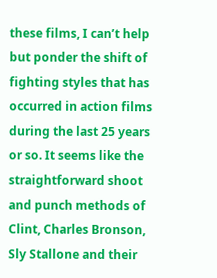these films, I can’t help but ponder the shift of fighting styles that has occurred in action films during the last 25 years or so. It seems like the straightforward shoot and punch methods of Clint, Charles Bronson, Sly Stallone and their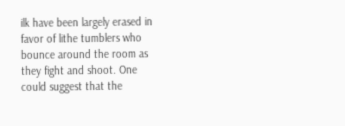ilk have been largely erased in favor of lithe tumblers who bounce around the room as they fight and shoot. One could suggest that the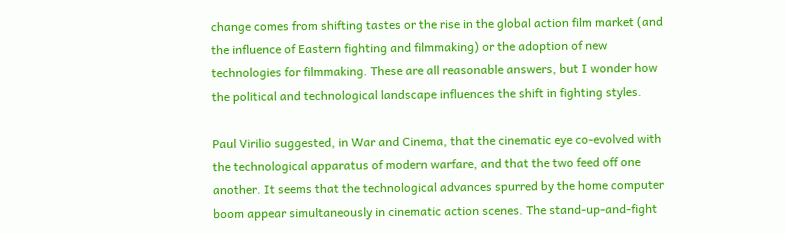change comes from shifting tastes or the rise in the global action film market (and the influence of Eastern fighting and filmmaking) or the adoption of new technologies for filmmaking. These are all reasonable answers, but I wonder how the political and technological landscape influences the shift in fighting styles.

Paul Virilio suggested, in War and Cinema, that the cinematic eye co-evolved with the technological apparatus of modern warfare, and that the two feed off one another. It seems that the technological advances spurred by the home computer boom appear simultaneously in cinematic action scenes. The stand-up-and-fight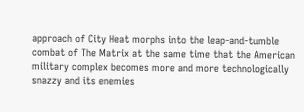approach of City Heat morphs into the leap-and-tumble combat of The Matrix at the same time that the American military complex becomes more and more technologically snazzy and its enemies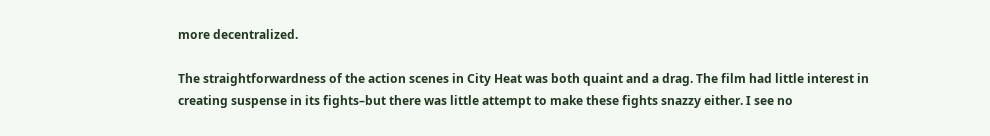more decentralized.

The straightforwardness of the action scenes in City Heat was both quaint and a drag. The film had little interest in creating suspense in its fights–but there was little attempt to make these fights snazzy either. I see no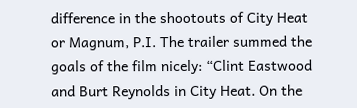difference in the shootouts of City Heat or Magnum, P.I. The trailer summed the goals of the film nicely: “Clint Eastwood and Burt Reynolds in City Heat. On the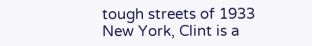tough streets of 1933 New York, Clint is a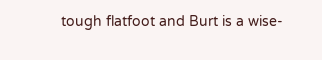tough flatfoot and Burt is a wise-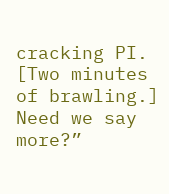cracking PI. [Two minutes of brawling.] Need we say more?”